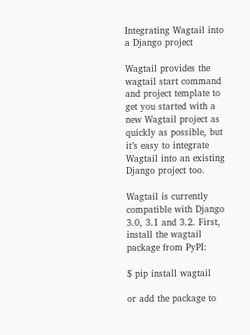Integrating Wagtail into a Django project

Wagtail provides the wagtail start command and project template to get you started with a new Wagtail project as quickly as possible, but it’s easy to integrate Wagtail into an existing Django project too.

Wagtail is currently compatible with Django 3.0, 3.1 and 3.2. First, install the wagtail package from PyPI:

$ pip install wagtail

or add the package to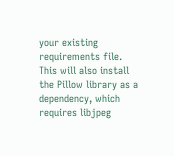your existing requirements file. This will also install the Pillow library as a dependency, which requires libjpeg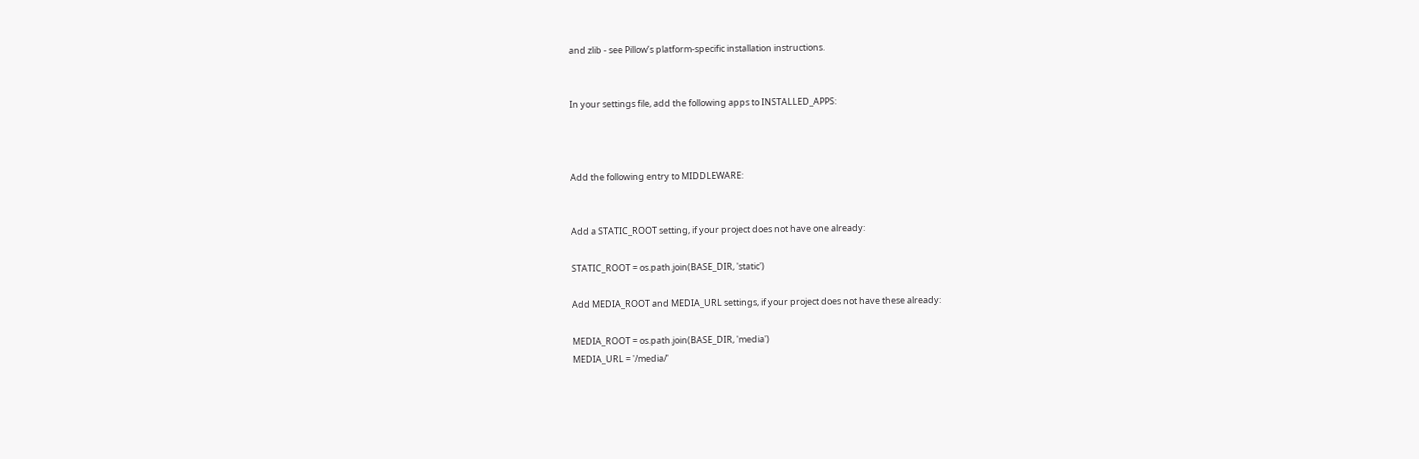and zlib - see Pillow’s platform-specific installation instructions.


In your settings file, add the following apps to INSTALLED_APPS:



Add the following entry to MIDDLEWARE:


Add a STATIC_ROOT setting, if your project does not have one already:

STATIC_ROOT = os.path.join(BASE_DIR, 'static')

Add MEDIA_ROOT and MEDIA_URL settings, if your project does not have these already:

MEDIA_ROOT = os.path.join(BASE_DIR, 'media')
MEDIA_URL = '/media/'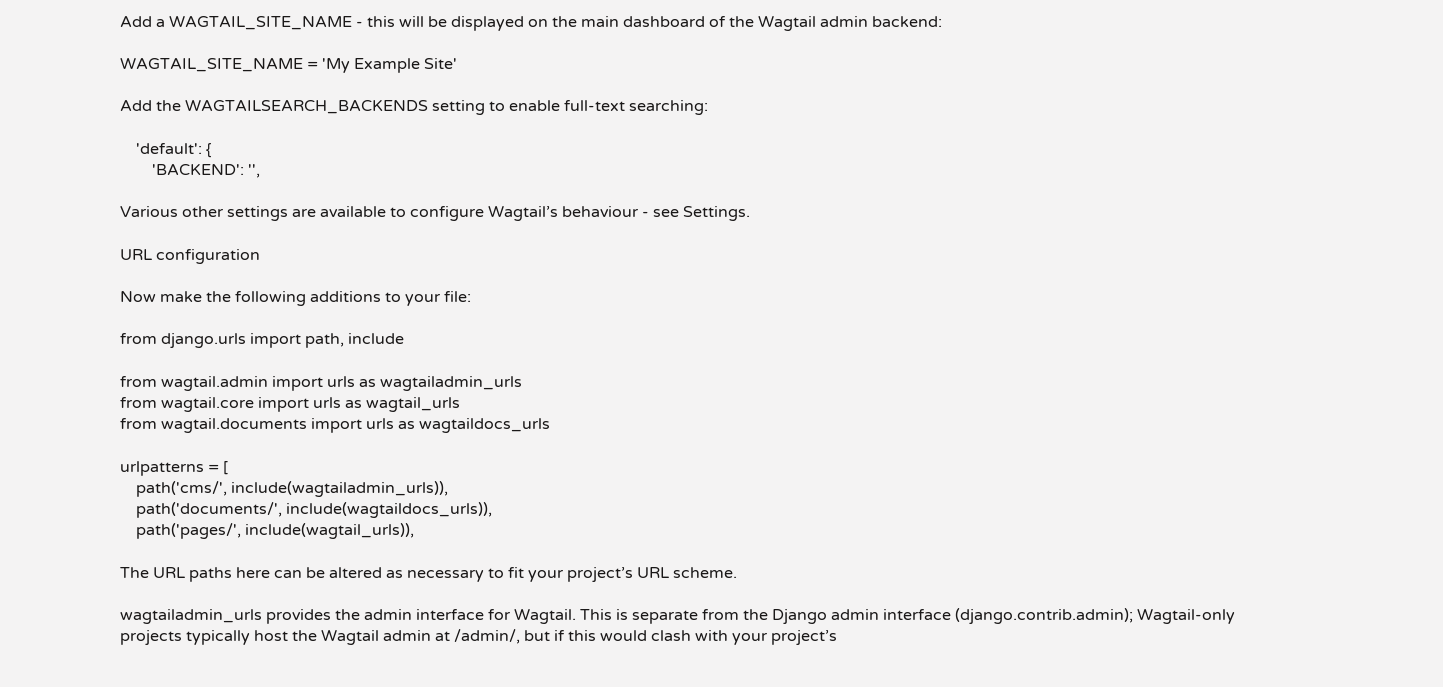Add a WAGTAIL_SITE_NAME - this will be displayed on the main dashboard of the Wagtail admin backend:

WAGTAIL_SITE_NAME = 'My Example Site'

Add the WAGTAILSEARCH_BACKENDS setting to enable full-text searching:

    'default': {
        'BACKEND': '',

Various other settings are available to configure Wagtail’s behaviour - see Settings.

URL configuration

Now make the following additions to your file:

from django.urls import path, include

from wagtail.admin import urls as wagtailadmin_urls
from wagtail.core import urls as wagtail_urls
from wagtail.documents import urls as wagtaildocs_urls

urlpatterns = [
    path('cms/', include(wagtailadmin_urls)),
    path('documents/', include(wagtaildocs_urls)),
    path('pages/', include(wagtail_urls)),

The URL paths here can be altered as necessary to fit your project’s URL scheme.

wagtailadmin_urls provides the admin interface for Wagtail. This is separate from the Django admin interface (django.contrib.admin); Wagtail-only projects typically host the Wagtail admin at /admin/, but if this would clash with your project’s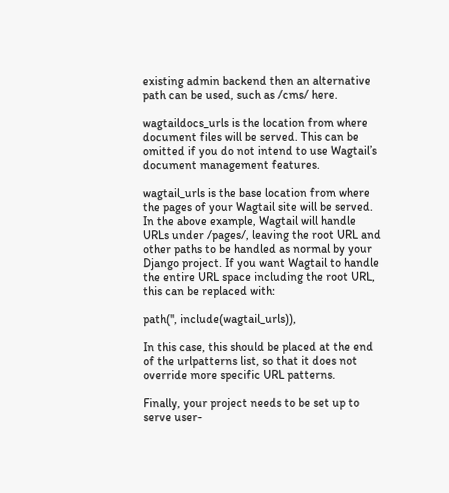existing admin backend then an alternative path can be used, such as /cms/ here.

wagtaildocs_urls is the location from where document files will be served. This can be omitted if you do not intend to use Wagtail’s document management features.

wagtail_urls is the base location from where the pages of your Wagtail site will be served. In the above example, Wagtail will handle URLs under /pages/, leaving the root URL and other paths to be handled as normal by your Django project. If you want Wagtail to handle the entire URL space including the root URL, this can be replaced with:

path('', include(wagtail_urls)),

In this case, this should be placed at the end of the urlpatterns list, so that it does not override more specific URL patterns.

Finally, your project needs to be set up to serve user-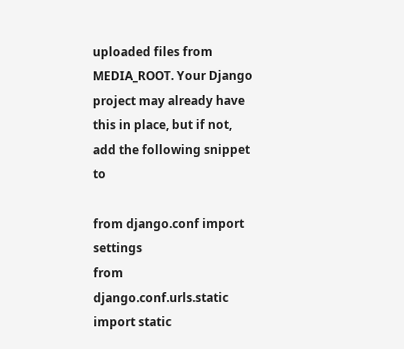uploaded files from MEDIA_ROOT. Your Django project may already have this in place, but if not, add the following snippet to

from django.conf import settings
from django.conf.urls.static import static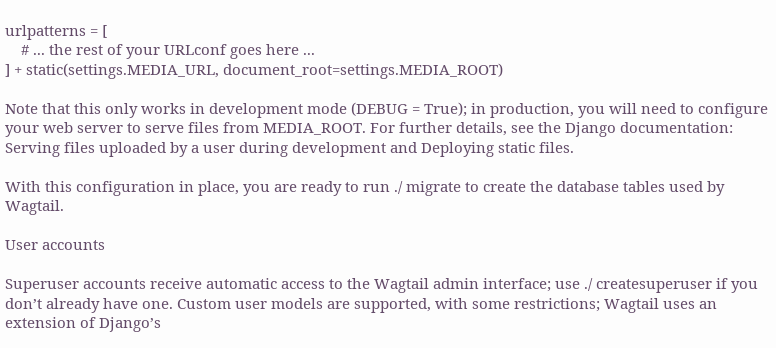urlpatterns = [
    # ... the rest of your URLconf goes here ...
] + static(settings.MEDIA_URL, document_root=settings.MEDIA_ROOT)

Note that this only works in development mode (DEBUG = True); in production, you will need to configure your web server to serve files from MEDIA_ROOT. For further details, see the Django documentation: Serving files uploaded by a user during development and Deploying static files.

With this configuration in place, you are ready to run ./ migrate to create the database tables used by Wagtail.

User accounts

Superuser accounts receive automatic access to the Wagtail admin interface; use ./ createsuperuser if you don’t already have one. Custom user models are supported, with some restrictions; Wagtail uses an extension of Django’s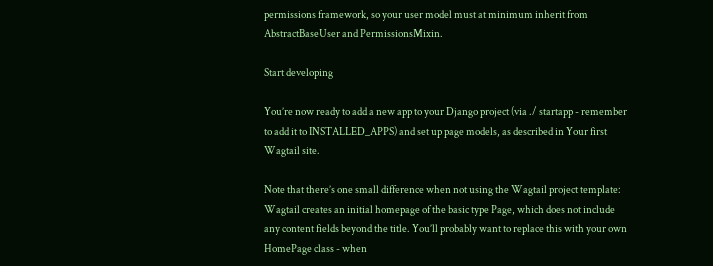permissions framework, so your user model must at minimum inherit from AbstractBaseUser and PermissionsMixin.

Start developing

You’re now ready to add a new app to your Django project (via ./ startapp - remember to add it to INSTALLED_APPS) and set up page models, as described in Your first Wagtail site.

Note that there’s one small difference when not using the Wagtail project template: Wagtail creates an initial homepage of the basic type Page, which does not include any content fields beyond the title. You’ll probably want to replace this with your own HomePage class - when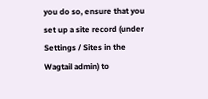you do so, ensure that you set up a site record (under Settings / Sites in the Wagtail admin) to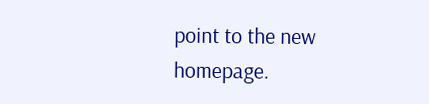point to the new homepage.